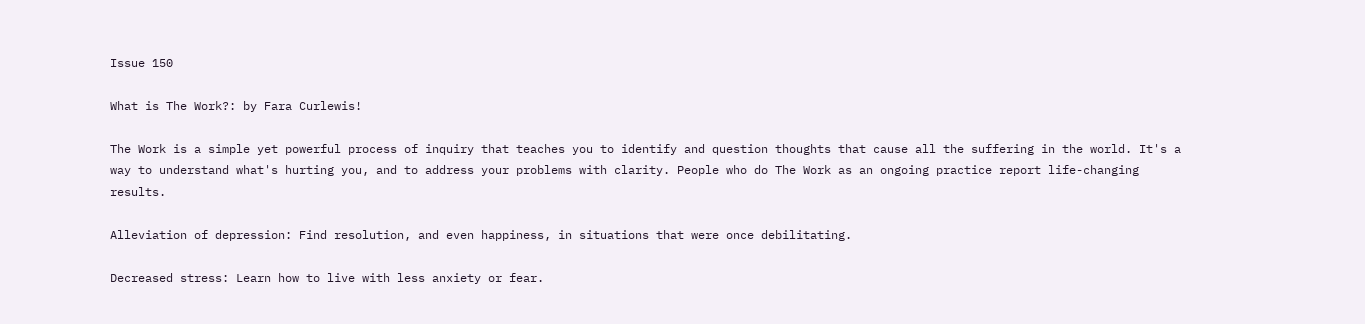Issue 150

What is The Work?: by Fara Curlewis!

The Work is a simple yet powerful process of inquiry that teaches you to identify and question thoughts that cause all the suffering in the world. It's a way to understand what's hurting you, and to address your problems with clarity. People who do The Work as an ongoing practice report life-changing results.

Alleviation of depression: Find resolution, and even happiness, in situations that were once debilitating.

Decreased stress: Learn how to live with less anxiety or fear.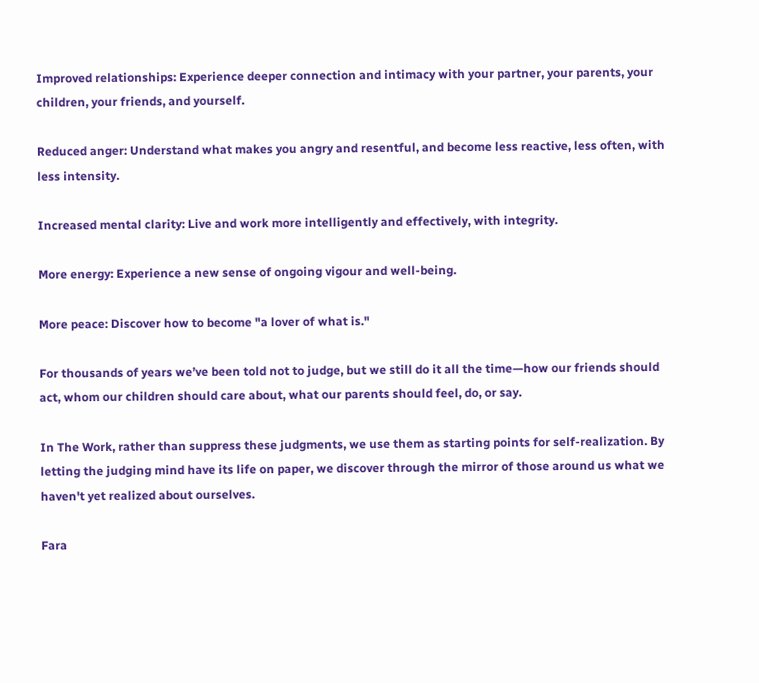Improved relationships: Experience deeper connection and intimacy with your partner, your parents, your children, your friends, and yourself.

Reduced anger: Understand what makes you angry and resentful, and become less reactive, less often, with less intensity.

Increased mental clarity: Live and work more intelligently and effectively, with integrity.

More energy: Experience a new sense of ongoing vigour and well-being.

More peace: Discover how to become "a lover of what is."

For thousands of years we’ve been told not to judge, but we still do it all the time—how our friends should act, whom our children should care about, what our parents should feel, do, or say.

In The Work, rather than suppress these judgments, we use them as starting points for self-realization. By letting the judging mind have its life on paper, we discover through the mirror of those around us what we haven't yet realized about ourselves.

Fara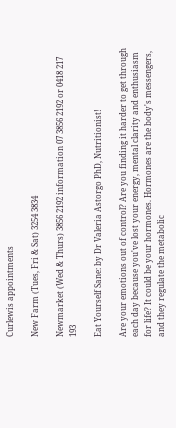Curlewis appointments

New Farm (Tues, Fri & Sat) 3254 3834

Newmarket (Wed & Thurs) 3856 2192 information 07 3856 2192 or 0418 217 193

Eat Yourself Sane: by Dr Valeria Astorgo PhD, Nutritionist!

Are your emotions out of control? Are you finding it harder to get through each day because you've lost your energy, mental clarity and enthusiasm for life? It could be your hormones. Hormones are the body's messengers, and they regulate the metabolic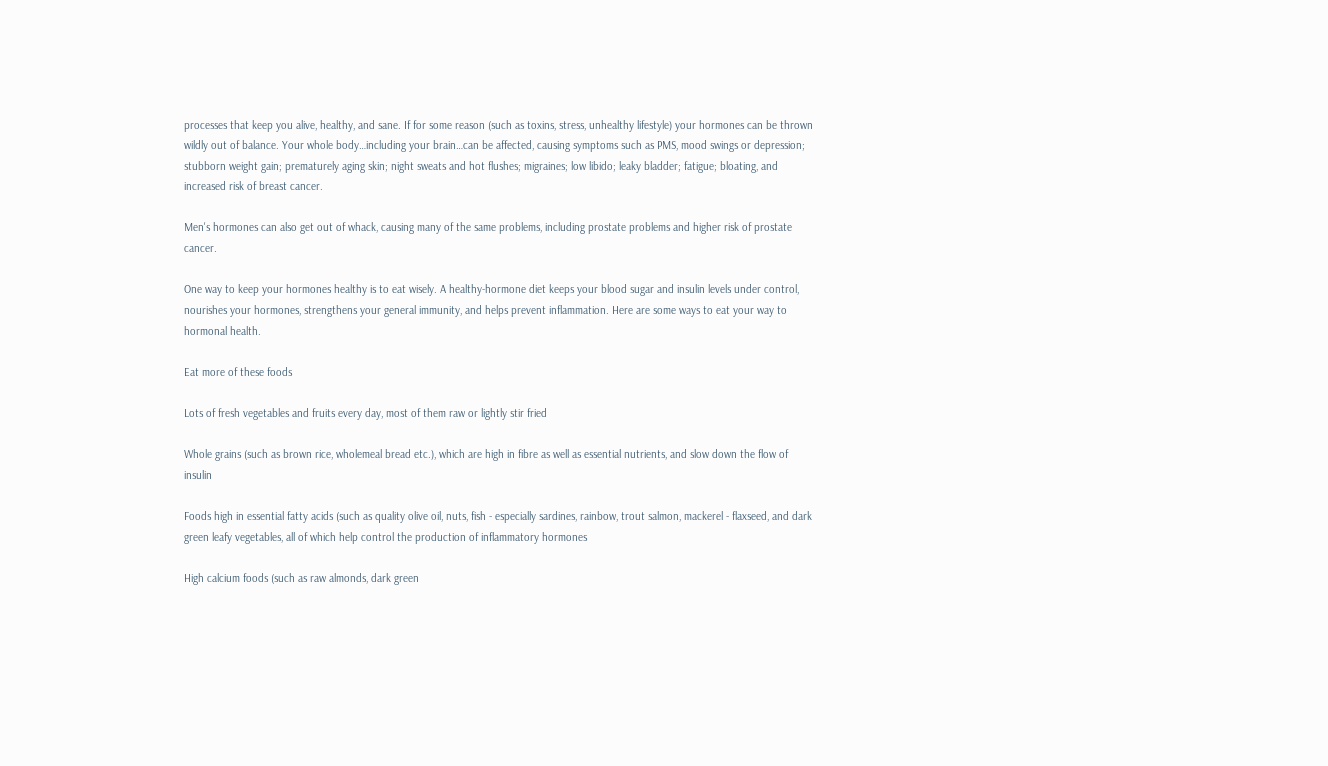processes that keep you alive, healthy, and sane. If for some reason (such as toxins, stress, unhealthy lifestyle) your hormones can be thrown wildly out of balance. Your whole body…including your brain…can be affected, causing symptoms such as PMS, mood swings or depression; stubborn weight gain; prematurely aging skin; night sweats and hot flushes; migraines; low libido; leaky bladder; fatigue; bloating, and increased risk of breast cancer.

Men's hormones can also get out of whack, causing many of the same problems, including prostate problems and higher risk of prostate cancer.

One way to keep your hormones healthy is to eat wisely. A healthy-hormone diet keeps your blood sugar and insulin levels under control, nourishes your hormones, strengthens your general immunity, and helps prevent inflammation. Here are some ways to eat your way to hormonal health.

Eat more of these foods

Lots of fresh vegetables and fruits every day, most of them raw or lightly stir fried

Whole grains (such as brown rice, wholemeal bread etc.), which are high in fibre as well as essential nutrients, and slow down the flow of insulin

Foods high in essential fatty acids (such as quality olive oil, nuts, fish - especially sardines, rainbow, trout salmon, mackerel - flaxseed, and dark green leafy vegetables, all of which help control the production of inflammatory hormones

High calcium foods (such as raw almonds, dark green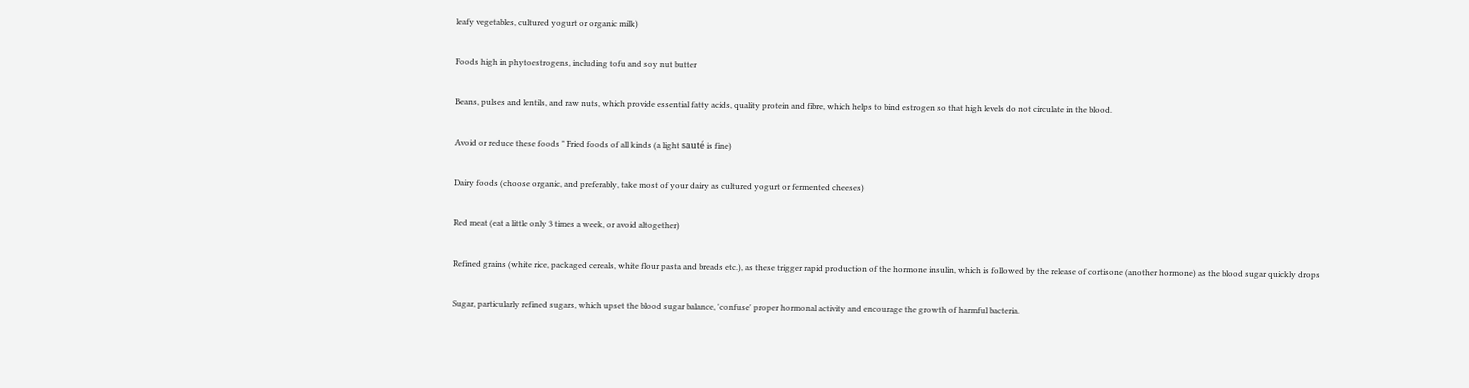leafy vegetables, cultured yogurt or organic milk)

Foods high in phytoestrogens, including tofu and soy nut butter

Beans, pulses and lentils, and raw nuts, which provide essential fatty acids, quality protein and fibre, which helps to bind estrogen so that high levels do not circulate in the blood.

Avoid or reduce these foods " Fried foods of all kinds (a light sauté is fine)

Dairy foods (choose organic, and preferably, take most of your dairy as cultured yogurt or fermented cheeses)

Red meat (eat a little only 3 times a week, or avoid altogether)

Refined grains (white rice, packaged cereals, white flour pasta and breads etc.), as these trigger rapid production of the hormone insulin, which is followed by the release of cortisone (another hormone) as the blood sugar quickly drops

Sugar, particularly refined sugars, which upset the blood sugar balance, 'confuse' proper hormonal activity and encourage the growth of harmful bacteria.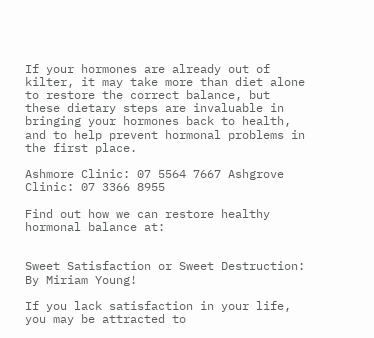If your hormones are already out of kilter, it may take more than diet alone to restore the correct balance, but these dietary steps are invaluable in bringing your hormones back to health, and to help prevent hormonal problems in the first place.

Ashmore Clinic: 07 5564 7667 Ashgrove Clinic: 07 3366 8955

Find out how we can restore healthy hormonal balance at:


Sweet Satisfaction or Sweet Destruction: By Miriam Young!

If you lack satisfaction in your life, you may be attracted to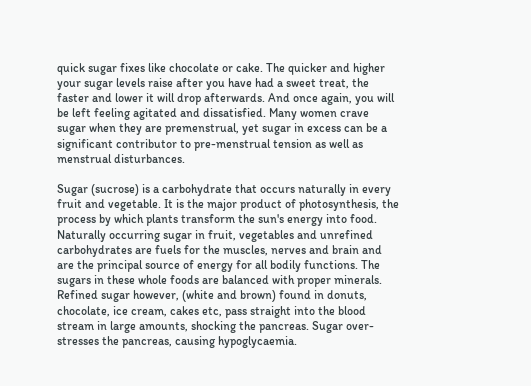quick sugar fixes like chocolate or cake. The quicker and higher your sugar levels raise after you have had a sweet treat, the faster and lower it will drop afterwards. And once again, you will be left feeling agitated and dissatisfied. Many women crave sugar when they are premenstrual, yet sugar in excess can be a significant contributor to pre-menstrual tension as well as menstrual disturbances.

Sugar (sucrose) is a carbohydrate that occurs naturally in every fruit and vegetable. It is the major product of photosynthesis, the process by which plants transform the sun's energy into food. Naturally occurring sugar in fruit, vegetables and unrefined carbohydrates are fuels for the muscles, nerves and brain and are the principal source of energy for all bodily functions. The sugars in these whole foods are balanced with proper minerals. Refined sugar however, (white and brown) found in donuts, chocolate, ice cream, cakes etc, pass straight into the blood stream in large amounts, shocking the pancreas. Sugar over-stresses the pancreas, causing hypoglycaemia.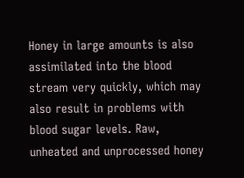Honey in large amounts is also assimilated into the blood stream very quickly, which may also result in problems with blood sugar levels. Raw, unheated and unprocessed honey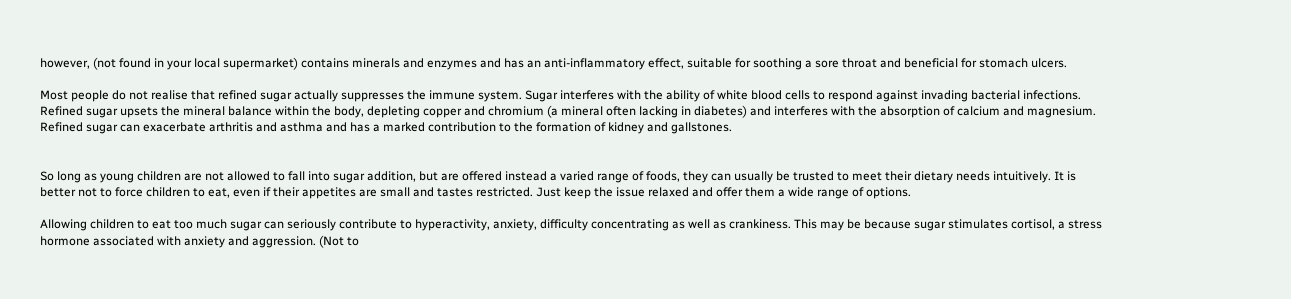however, (not found in your local supermarket) contains minerals and enzymes and has an anti-inflammatory effect, suitable for soothing a sore throat and beneficial for stomach ulcers.

Most people do not realise that refined sugar actually suppresses the immune system. Sugar interferes with the ability of white blood cells to respond against invading bacterial infections. Refined sugar upsets the mineral balance within the body, depleting copper and chromium (a mineral often lacking in diabetes) and interferes with the absorption of calcium and magnesium. Refined sugar can exacerbate arthritis and asthma and has a marked contribution to the formation of kidney and gallstones.


So long as young children are not allowed to fall into sugar addition, but are offered instead a varied range of foods, they can usually be trusted to meet their dietary needs intuitively. It is better not to force children to eat, even if their appetites are small and tastes restricted. Just keep the issue relaxed and offer them a wide range of options.

Allowing children to eat too much sugar can seriously contribute to hyperactivity, anxiety, difficulty concentrating as well as crankiness. This may be because sugar stimulates cortisol, a stress hormone associated with anxiety and aggression. (Not to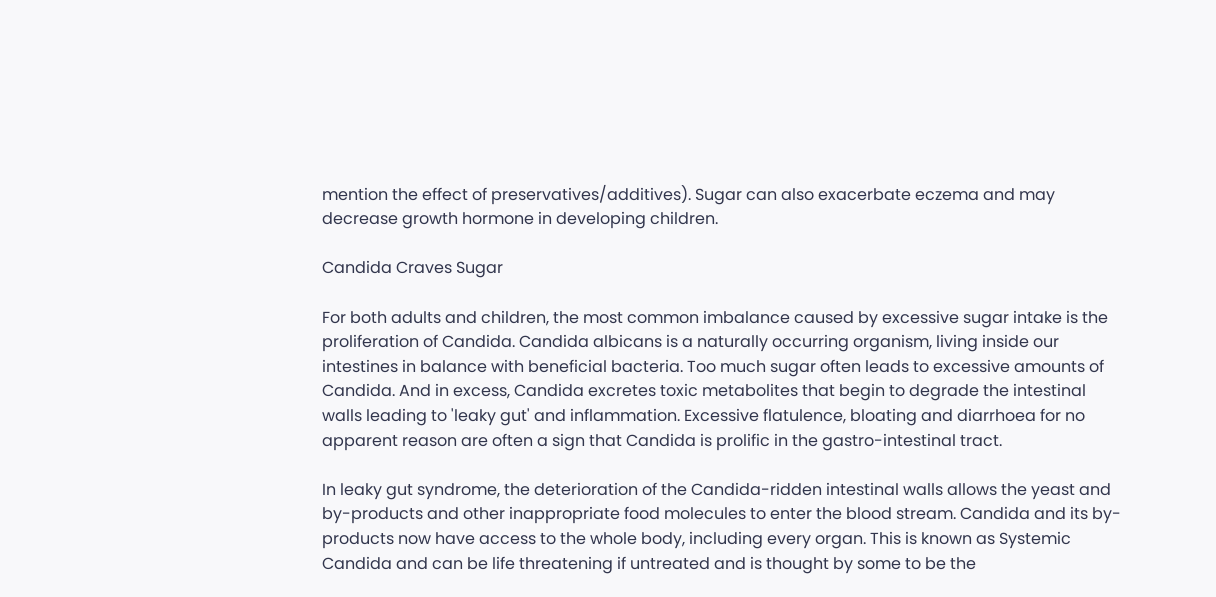mention the effect of preservatives/additives). Sugar can also exacerbate eczema and may decrease growth hormone in developing children.

Candida Craves Sugar

For both adults and children, the most common imbalance caused by excessive sugar intake is the proliferation of Candida. Candida albicans is a naturally occurring organism, living inside our intestines in balance with beneficial bacteria. Too much sugar often leads to excessive amounts of Candida. And in excess, Candida excretes toxic metabolites that begin to degrade the intestinal walls leading to 'leaky gut' and inflammation. Excessive flatulence, bloating and diarrhoea for no apparent reason are often a sign that Candida is prolific in the gastro-intestinal tract.

In leaky gut syndrome, the deterioration of the Candida-ridden intestinal walls allows the yeast and by-products and other inappropriate food molecules to enter the blood stream. Candida and its by-products now have access to the whole body, including every organ. This is known as Systemic Candida and can be life threatening if untreated and is thought by some to be the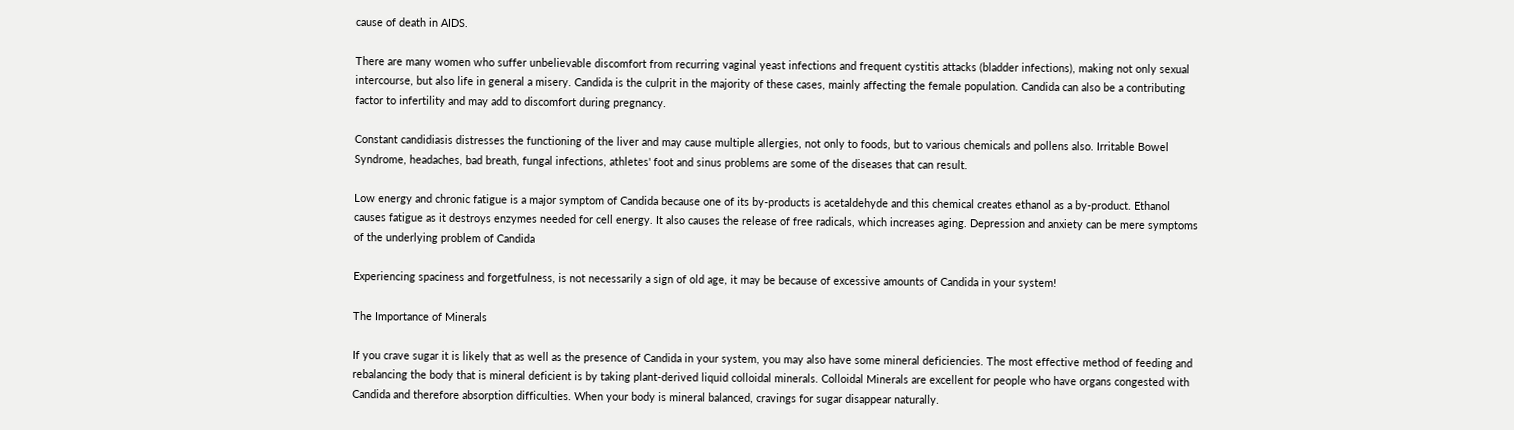cause of death in AIDS.

There are many women who suffer unbelievable discomfort from recurring vaginal yeast infections and frequent cystitis attacks (bladder infections), making not only sexual intercourse, but also life in general a misery. Candida is the culprit in the majority of these cases, mainly affecting the female population. Candida can also be a contributing factor to infertility and may add to discomfort during pregnancy.

Constant candidiasis distresses the functioning of the liver and may cause multiple allergies, not only to foods, but to various chemicals and pollens also. Irritable Bowel Syndrome, headaches, bad breath, fungal infections, athletes' foot and sinus problems are some of the diseases that can result.

Low energy and chronic fatigue is a major symptom of Candida because one of its by-products is acetaldehyde and this chemical creates ethanol as a by-product. Ethanol causes fatigue as it destroys enzymes needed for cell energy. It also causes the release of free radicals, which increases aging. Depression and anxiety can be mere symptoms of the underlying problem of Candida

Experiencing spaciness and forgetfulness, is not necessarily a sign of old age, it may be because of excessive amounts of Candida in your system!

The Importance of Minerals

If you crave sugar it is likely that as well as the presence of Candida in your system, you may also have some mineral deficiencies. The most effective method of feeding and rebalancing the body that is mineral deficient is by taking plant-derived liquid colloidal minerals. Colloidal Minerals are excellent for people who have organs congested with Candida and therefore absorption difficulties. When your body is mineral balanced, cravings for sugar disappear naturally.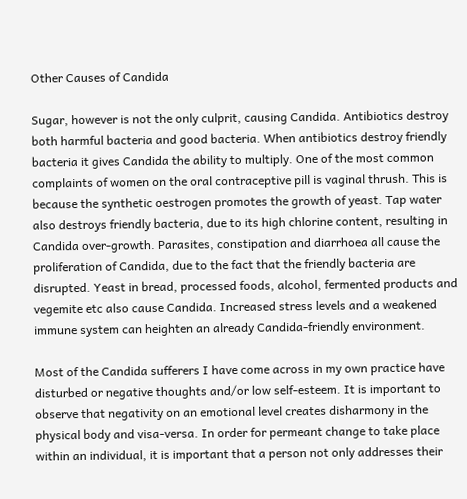Other Causes of Candida

Sugar, however is not the only culprit, causing Candida. Antibiotics destroy both harmful bacteria and good bacteria. When antibiotics destroy friendly bacteria it gives Candida the ability to multiply. One of the most common complaints of women on the oral contraceptive pill is vaginal thrush. This is because the synthetic oestrogen promotes the growth of yeast. Tap water also destroys friendly bacteria, due to its high chlorine content, resulting in Candida over-growth. Parasites, constipation and diarrhoea all cause the proliferation of Candida, due to the fact that the friendly bacteria are disrupted. Yeast in bread, processed foods, alcohol, fermented products and vegemite etc also cause Candida. Increased stress levels and a weakened immune system can heighten an already Candida-friendly environment.

Most of the Candida sufferers I have come across in my own practice have disturbed or negative thoughts and/or low self-esteem. It is important to observe that negativity on an emotional level creates disharmony in the physical body and visa-versa. In order for permeant change to take place within an individual, it is important that a person not only addresses their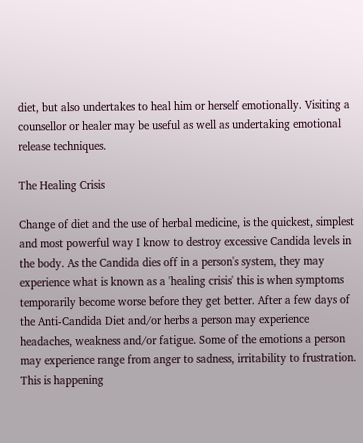diet, but also undertakes to heal him or herself emotionally. Visiting a counsellor or healer may be useful as well as undertaking emotional release techniques.

The Healing Crisis

Change of diet and the use of herbal medicine, is the quickest, simplest and most powerful way I know to destroy excessive Candida levels in the body. As the Candida dies off in a person's system, they may experience what is known as a 'healing crisis' this is when symptoms temporarily become worse before they get better. After a few days of the Anti-Candida Diet and/or herbs a person may experience headaches, weakness and/or fatigue. Some of the emotions a person may experience range from anger to sadness, irritability to frustration. This is happening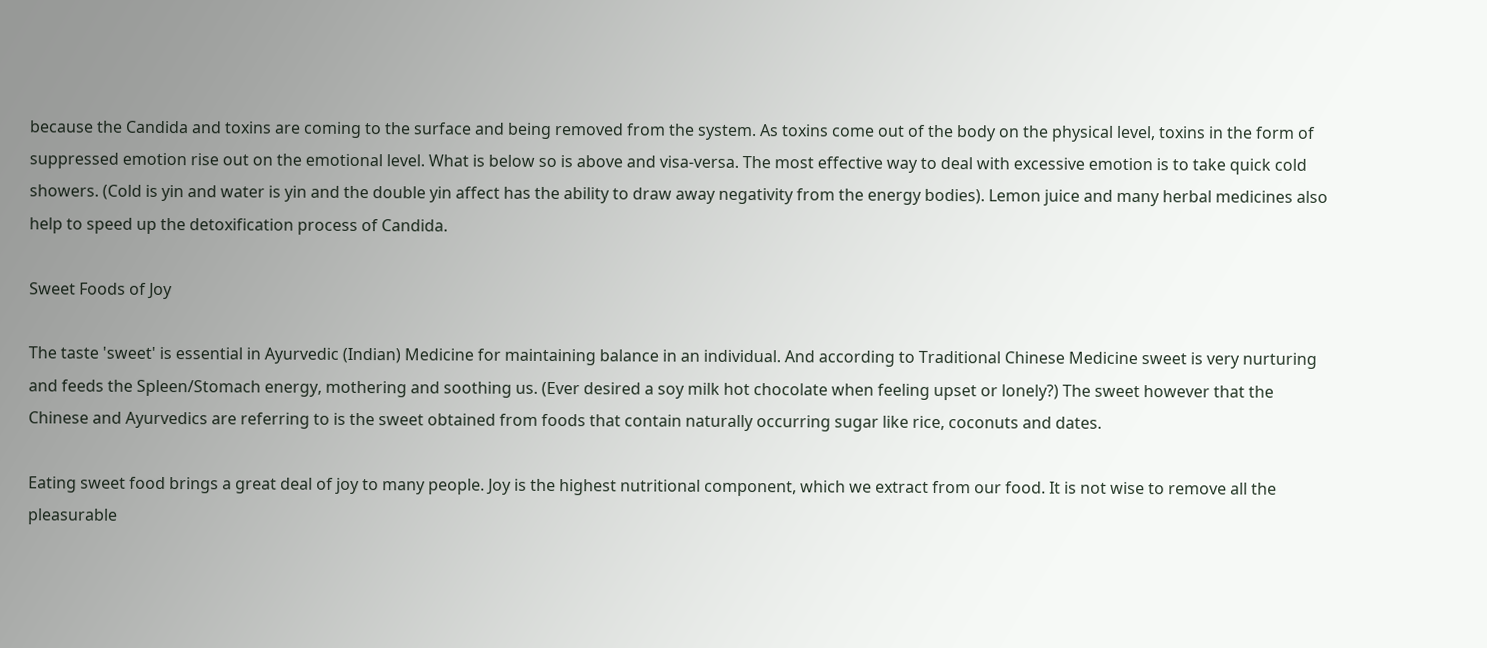because the Candida and toxins are coming to the surface and being removed from the system. As toxins come out of the body on the physical level, toxins in the form of suppressed emotion rise out on the emotional level. What is below so is above and visa-versa. The most effective way to deal with excessive emotion is to take quick cold showers. (Cold is yin and water is yin and the double yin affect has the ability to draw away negativity from the energy bodies). Lemon juice and many herbal medicines also help to speed up the detoxification process of Candida.

Sweet Foods of Joy

The taste 'sweet' is essential in Ayurvedic (Indian) Medicine for maintaining balance in an individual. And according to Traditional Chinese Medicine sweet is very nurturing and feeds the Spleen/Stomach energy, mothering and soothing us. (Ever desired a soy milk hot chocolate when feeling upset or lonely?) The sweet however that the Chinese and Ayurvedics are referring to is the sweet obtained from foods that contain naturally occurring sugar like rice, coconuts and dates.

Eating sweet food brings a great deal of joy to many people. Joy is the highest nutritional component, which we extract from our food. It is not wise to remove all the pleasurable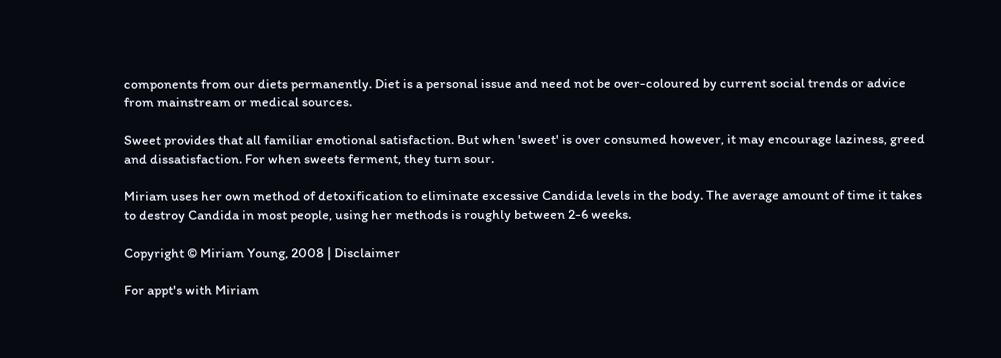components from our diets permanently. Diet is a personal issue and need not be over-coloured by current social trends or advice from mainstream or medical sources.

Sweet provides that all familiar emotional satisfaction. But when 'sweet' is over consumed however, it may encourage laziness, greed and dissatisfaction. For when sweets ferment, they turn sour.

Miriam uses her own method of detoxification to eliminate excessive Candida levels in the body. The average amount of time it takes to destroy Candida in most people, using her methods is roughly between 2-6 weeks.

Copyright © Miriam Young, 2008 | Disclaimer

For appt's with Miriam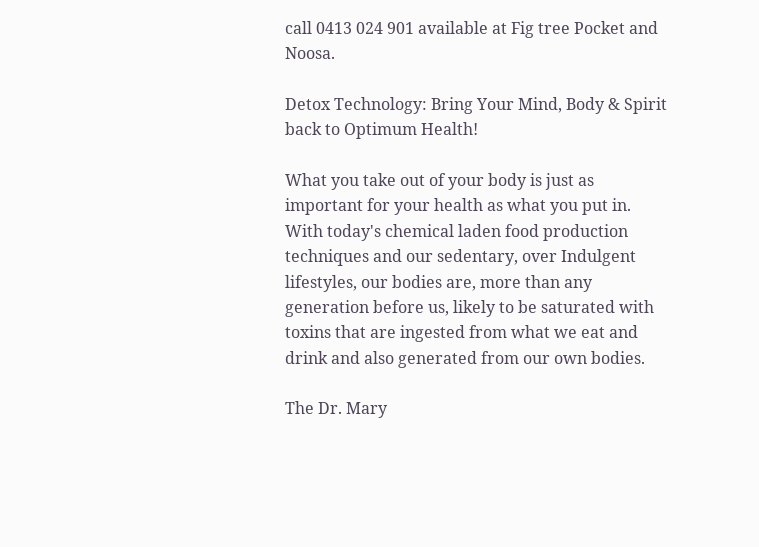call 0413 024 901 available at Fig tree Pocket and Noosa.

Detox Technology: Bring Your Mind, Body & Spirit back to Optimum Health!

What you take out of your body is just as important for your health as what you put in. With today's chemical laden food production techniques and our sedentary, over Indulgent lifestyles, our bodies are, more than any generation before us, likely to be saturated with toxins that are ingested from what we eat and drink and also generated from our own bodies.

The Dr. Mary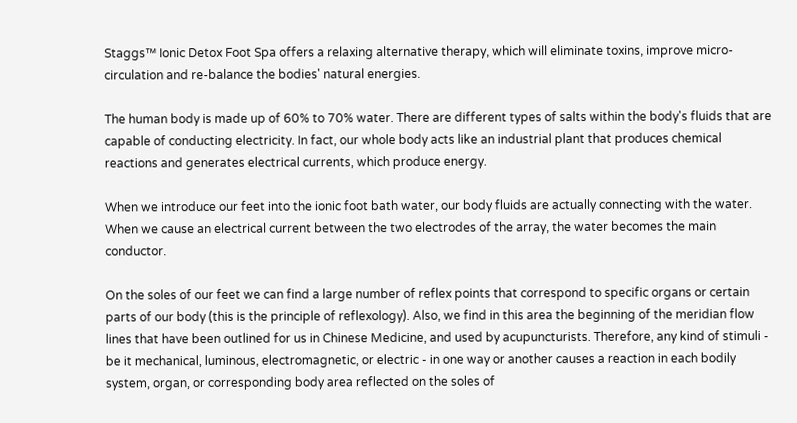Staggs™ Ionic Detox Foot Spa offers a relaxing alternative therapy, which will eliminate toxins, improve micro-circulation and re-balance the bodies' natural energies.

The human body is made up of 60% to 70% water. There are different types of salts within the body's fluids that are capable of conducting electricity. In fact, our whole body acts like an industrial plant that produces chemical reactions and generates electrical currents, which produce energy.

When we introduce our feet into the ionic foot bath water, our body fluids are actually connecting with the water. When we cause an electrical current between the two electrodes of the array, the water becomes the main conductor.

On the soles of our feet we can find a large number of reflex points that correspond to specific organs or certain parts of our body (this is the principle of reflexology). Also, we find in this area the beginning of the meridian flow lines that have been outlined for us in Chinese Medicine, and used by acupuncturists. Therefore, any kind of stimuli - be it mechanical, luminous, electromagnetic, or electric - in one way or another causes a reaction in each bodily system, organ, or corresponding body area reflected on the soles of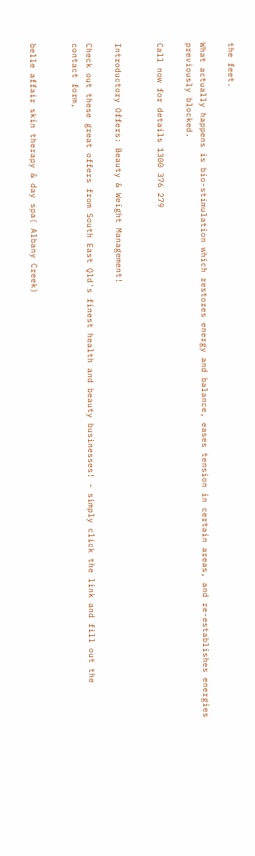the feet.

What actually happens is bio-stimulation which restores energy and balance, eases tension in certain areas, and re-establishes energies previously blocked.

Call now for details 1300 376 279


Introductory Offers: Beauty & Weight Management!

Check out these great offers from South East Qld's finest health and beauty businesses! - simply click the link and fill out the contact form,


belle affair skin therapy & day spa( Albany Creek)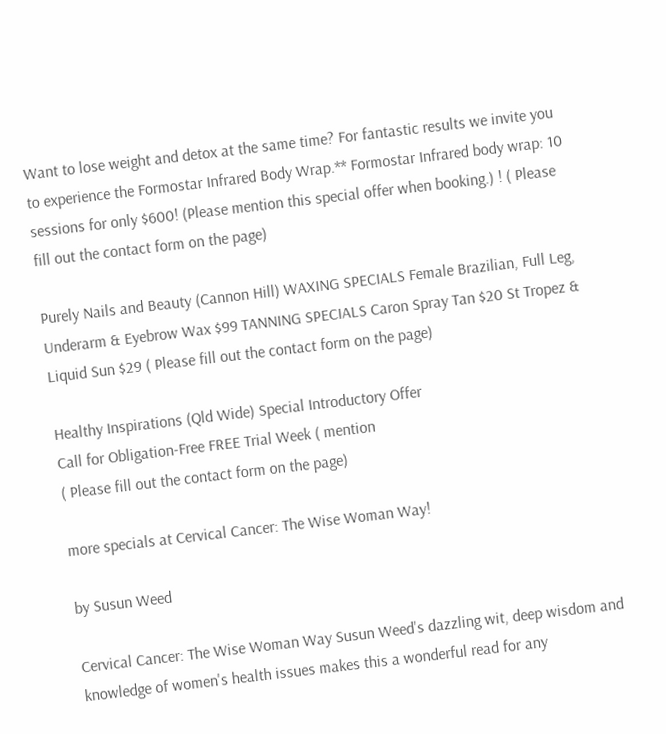Want to lose weight and detox at the same time? For fantastic results we invite you to experience the Formostar Infrared Body Wrap.** Formostar Infrared body wrap: 10 sessions for only $600! (Please mention this special offer when booking.) ! ( Please fill out the contact form on the page)

Purely Nails and Beauty (Cannon Hill) WAXING SPECIALS Female Brazilian, Full Leg, Underarm & Eyebrow Wax $99 TANNING SPECIALS Caron Spray Tan $20 St Tropez & Liquid Sun $29 ( Please fill out the contact form on the page)

Healthy Inspirations (Qld Wide) Special Introductory Offer
Call for Obligation-Free FREE Trial Week ( mention
( Please fill out the contact form on the page)

more specials at Cervical Cancer: The Wise Woman Way!

by Susun Weed

Cervical Cancer: The Wise Woman Way Susun Weed's dazzling wit, deep wisdom and knowledge of women's health issues makes this a wonderful read for any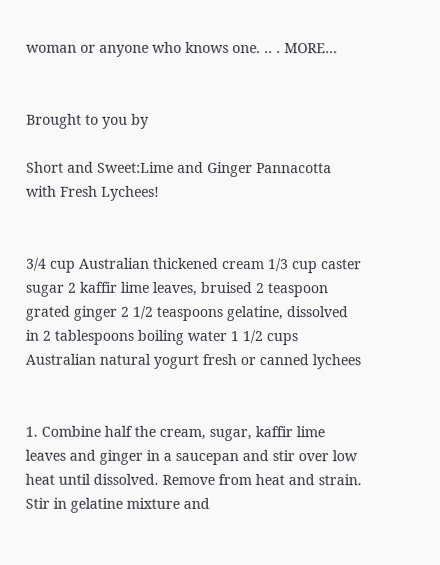woman or anyone who knows one. .. . MORE...


Brought to you by

Short and Sweet:Lime and Ginger Pannacotta with Fresh Lychees!


3/4 cup Australian thickened cream 1/3 cup caster sugar 2 kaffir lime leaves, bruised 2 teaspoon grated ginger 2 1/2 teaspoons gelatine, dissolved in 2 tablespoons boiling water 1 1/2 cups Australian natural yogurt fresh or canned lychees


1. Combine half the cream, sugar, kaffir lime leaves and ginger in a saucepan and stir over low heat until dissolved. Remove from heat and strain. Stir in gelatine mixture and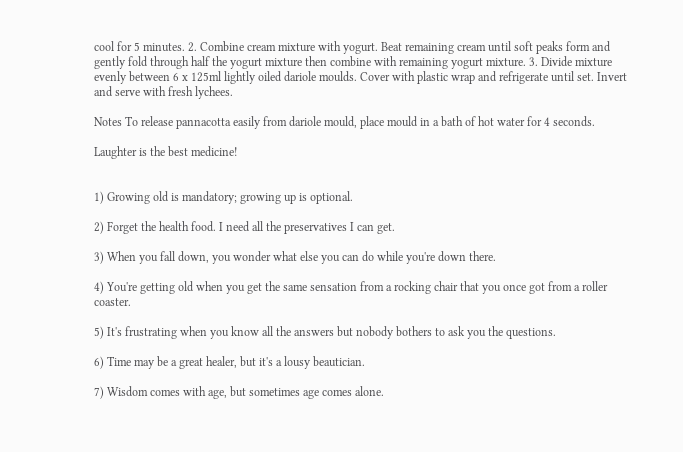cool for 5 minutes. 2. Combine cream mixture with yogurt. Beat remaining cream until soft peaks form and gently fold through half the yogurt mixture then combine with remaining yogurt mixture. 3. Divide mixture evenly between 6 x 125ml lightly oiled dariole moulds. Cover with plastic wrap and refrigerate until set. Invert and serve with fresh lychees.

Notes To release pannacotta easily from dariole mould, place mould in a bath of hot water for 4 seconds.

Laughter is the best medicine!


1) Growing old is mandatory; growing up is optional.

2) Forget the health food. I need all the preservatives I can get.

3) When you fall down, you wonder what else you can do while you're down there.

4) You're getting old when you get the same sensation from a rocking chair that you once got from a roller coaster.

5) It's frustrating when you know all the answers but nobody bothers to ask you the questions.

6) Time may be a great healer, but it's a lousy beautician.

7) Wisdom comes with age, but sometimes age comes alone.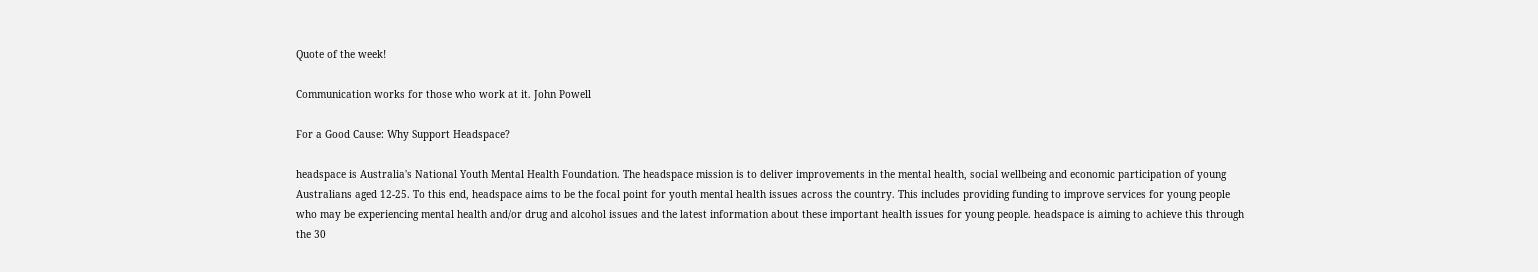Quote of the week!

Communication works for those who work at it. John Powell

For a Good Cause: Why Support Headspace?

headspace is Australia's National Youth Mental Health Foundation. The headspace mission is to deliver improvements in the mental health, social wellbeing and economic participation of young Australians aged 12-25. To this end, headspace aims to be the focal point for youth mental health issues across the country. This includes providing funding to improve services for young people who may be experiencing mental health and/or drug and alcohol issues and the latest information about these important health issues for young people. headspace is aiming to achieve this through the 30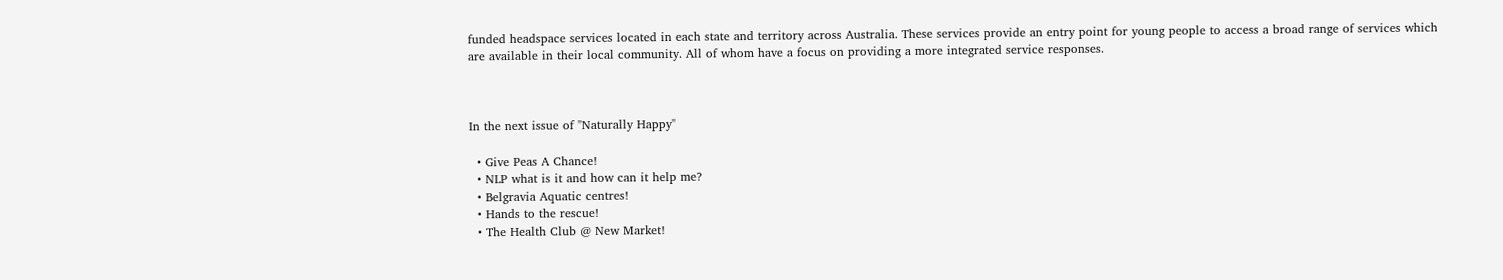funded headspace services located in each state and territory across Australia. These services provide an entry point for young people to access a broad range of services which are available in their local community. All of whom have a focus on providing a more integrated service responses.



In the next issue of "Naturally Happy"

  • Give Peas A Chance!
  • NLP what is it and how can it help me?
  • Belgravia Aquatic centres!
  • Hands to the rescue!
  • The Health Club @ New Market!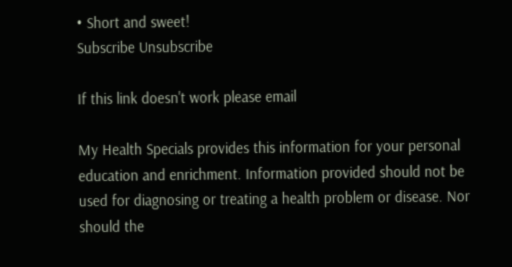• Short and sweet!
Subscribe Unsubscribe

If this link doesn't work please email

My Health Specials provides this information for your personal education and enrichment. Information provided should not be used for diagnosing or treating a health problem or disease. Nor should the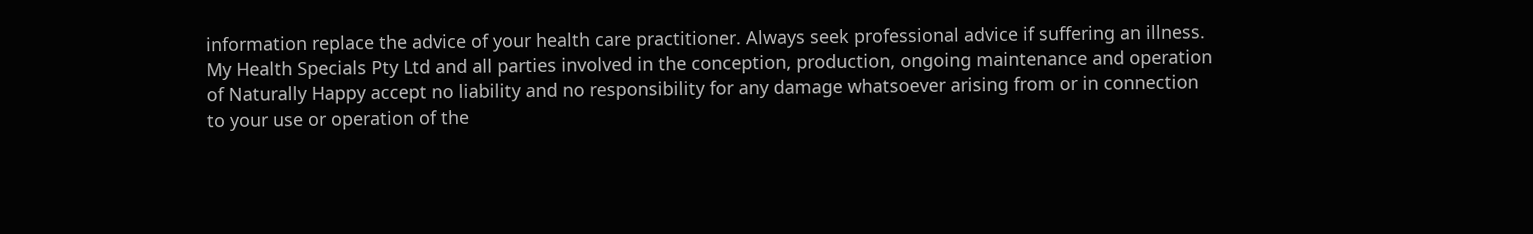information replace the advice of your health care practitioner. Always seek professional advice if suffering an illness. My Health Specials Pty Ltd and all parties involved in the conception, production, ongoing maintenance and operation of Naturally Happy accept no liability and no responsibility for any damage whatsoever arising from or in connection to your use or operation of the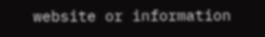website or information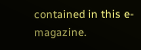contained in this e-magazine.